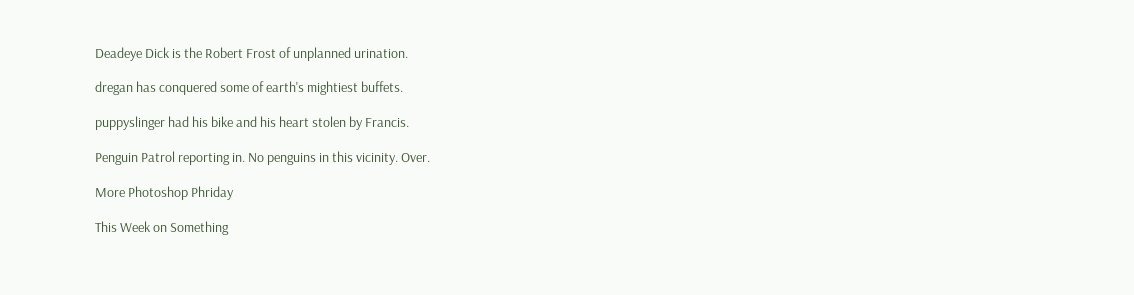Deadeye Dick is the Robert Frost of unplanned urination.

dregan has conquered some of earth's mightiest buffets.

puppyslinger had his bike and his heart stolen by Francis.

Penguin Patrol reporting in. No penguins in this vicinity. Over.

More Photoshop Phriday

This Week on Something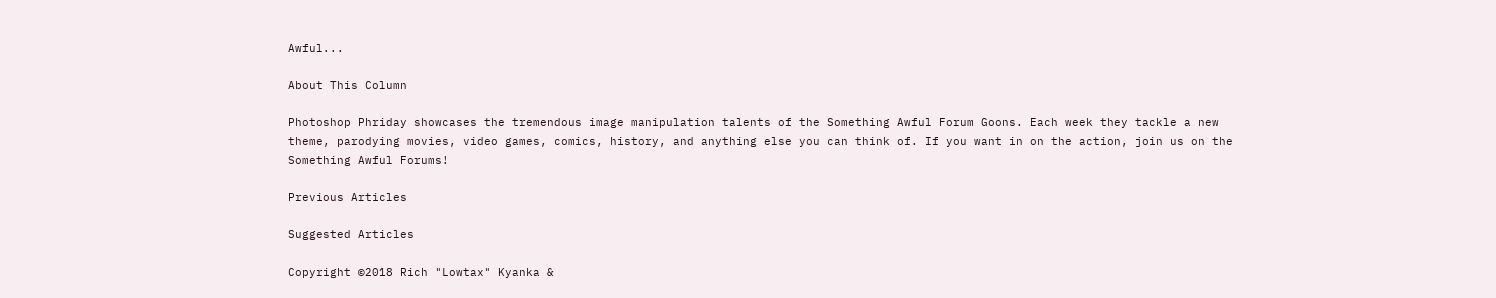Awful...

About This Column

Photoshop Phriday showcases the tremendous image manipulation talents of the Something Awful Forum Goons. Each week they tackle a new theme, parodying movies, video games, comics, history, and anything else you can think of. If you want in on the action, join us on the Something Awful Forums!

Previous Articles

Suggested Articles

Copyright ©2018 Rich "Lowtax" Kyanka &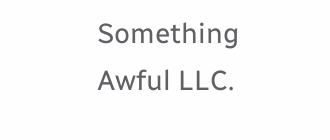Something Awful LLC.